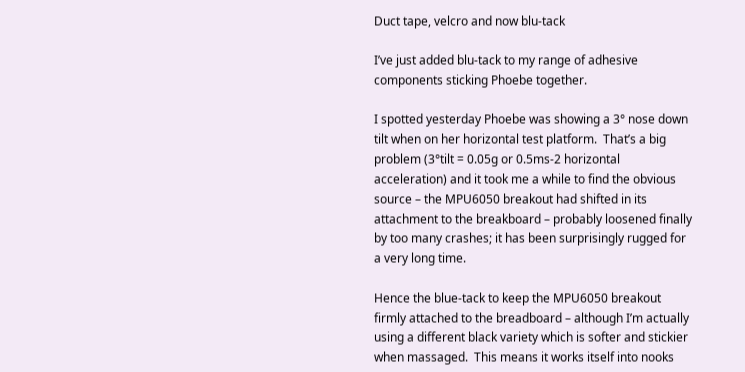Duct tape, velcro and now blu-tack

I’ve just added blu-tack to my range of adhesive components sticking Phoebe together.

I spotted yesterday Phoebe was showing a 3° nose down tilt when on her horizontal test platform.  That’s a big problem (3°tilt = 0.05g or 0.5ms-2 horizontal acceleration) and it took me a while to find the obvious source – the MPU6050 breakout had shifted in its attachment to the breakboard – probably loosened finally by too many crashes; it has been surprisingly rugged for a very long time.

Hence the blue-tack to keep the MPU6050 breakout firmly attached to the breadboard – although I’m actually using a different black variety which is softer and stickier when massaged.  This means it works itself into nooks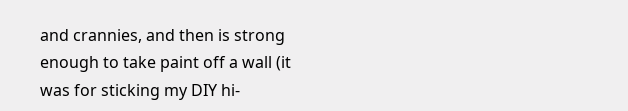and crannies, and then is strong enough to take paint off a wall (it was for sticking my DIY hi-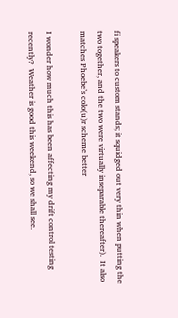fi speakers to custom stands; it squidged out very thin when putting the two together, and the two were virtually inseparable thereafter).  It also matches Phoebe’s colo(u)r scheme better

I wonder how much this has been affecting my drift control testing recently?  Weather is good this weekend, so we shall see.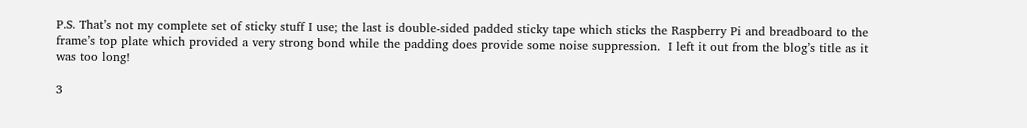P.S. That’s not my complete set of sticky stuff I use; the last is double-sided padded sticky tape which sticks the Raspberry Pi and breadboard to the frame’s top plate which provided a very strong bond while the padding does provide some noise suppression.  I left it out from the blog’s title as it was too long!

3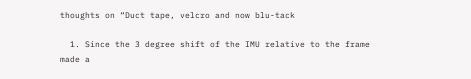thoughts on “Duct tape, velcro and now blu-tack

  1. Since the 3 degree shift of the IMU relative to the frame made a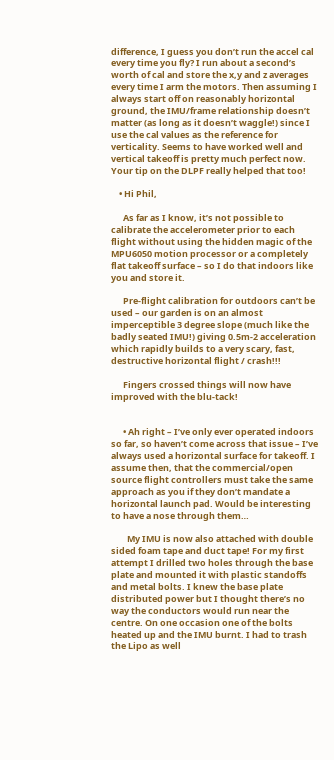difference, I guess you don’t run the accel cal every time you fly? I run about a second’s worth of cal and store the x,y and z averages every time I arm the motors. Then assuming I always start off on reasonably horizontal ground, the IMU/frame relationship doesn’t matter (as long as it doesn’t waggle!) since I use the cal values as the reference for verticality. Seems to have worked well and vertical takeoff is pretty much perfect now. Your tip on the DLPF really helped that too!

    • Hi Phil,

      As far as I know, it’s not possible to calibrate the accelerometer prior to each flight without using the hidden magic of the MPU6050 motion processor or a completely flat takeoff surface – so I do that indoors like you and store it.

      Pre-flight calibration for outdoors can’t be used – our garden is on an almost imperceptible 3 degree slope (much like the badly seated IMU!) giving 0.5m-2 acceleration which rapidly builds to a very scary, fast, destructive horizontal flight / crash!!!

      Fingers crossed things will now have improved with the blu-tack!


      • Ah right – I’ve only ever operated indoors so far, so haven’t come across that issue – I’ve always used a horizontal surface for takeoff. I assume then, that the commercial/open source flight controllers must take the same approach as you if they don’t mandate a horizontal launch pad. Would be interesting to have a nose through them…

        My IMU is now also attached with double sided foam tape and duct tape! For my first attempt I drilled two holes through the base plate and mounted it with plastic standoffs and metal bolts. I knew the base plate distributed power but I thought there’s no way the conductors would run near the centre. On one occasion one of the bolts heated up and the IMU burnt. I had to trash the Lipo as well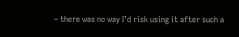– there was no way I’d risk using it after such a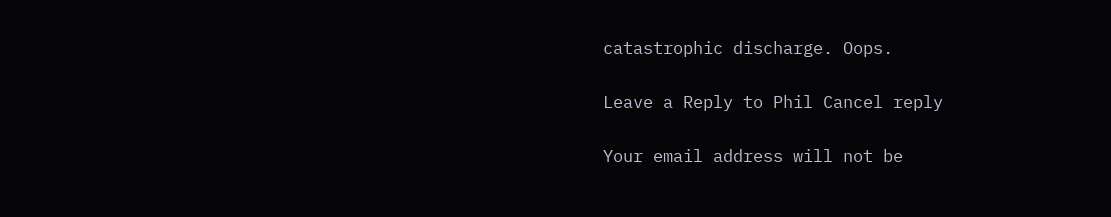catastrophic discharge. Oops.

Leave a Reply to Phil Cancel reply

Your email address will not be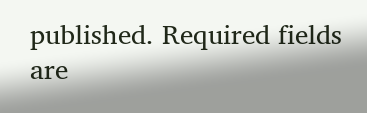published. Required fields are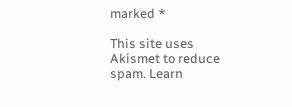marked *

This site uses Akismet to reduce spam. Learn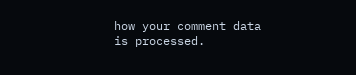how your comment data is processed.